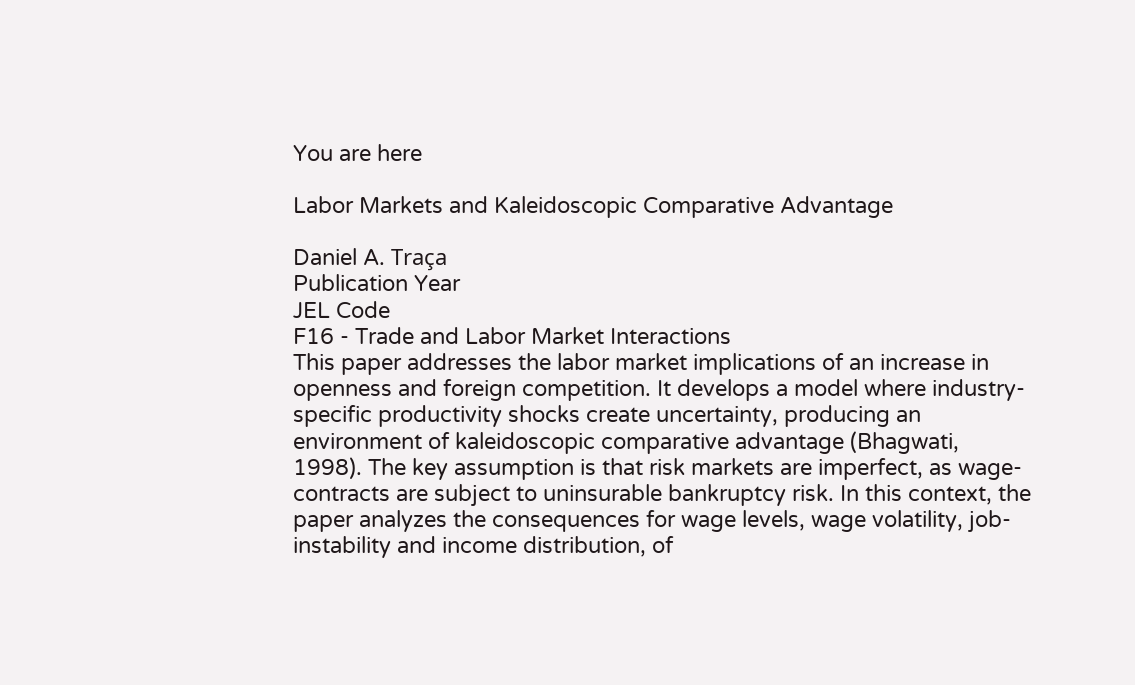You are here

Labor Markets and Kaleidoscopic Comparative Advantage

Daniel A. Traça
Publication Year
JEL Code
F16 - Trade and Labor Market Interactions
This paper addresses the labor market implications of an increase in openness and foreign competition. It develops a model where industry-specific productivity shocks create uncertainty, producing an environment of kaleidoscopic comparative advantage (Bhagwati, 1998). The key assumption is that risk markets are imperfect, as wage-contracts are subject to uninsurable bankruptcy risk. In this context, the paper analyzes the consequences for wage levels, wage volatility, job-instability and income distribution, of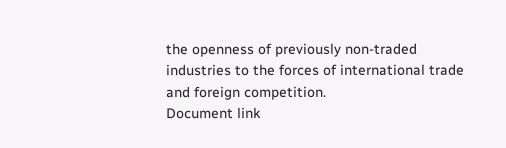the openness of previously non-traded industries to the forces of international trade and foreign competition.
Document link